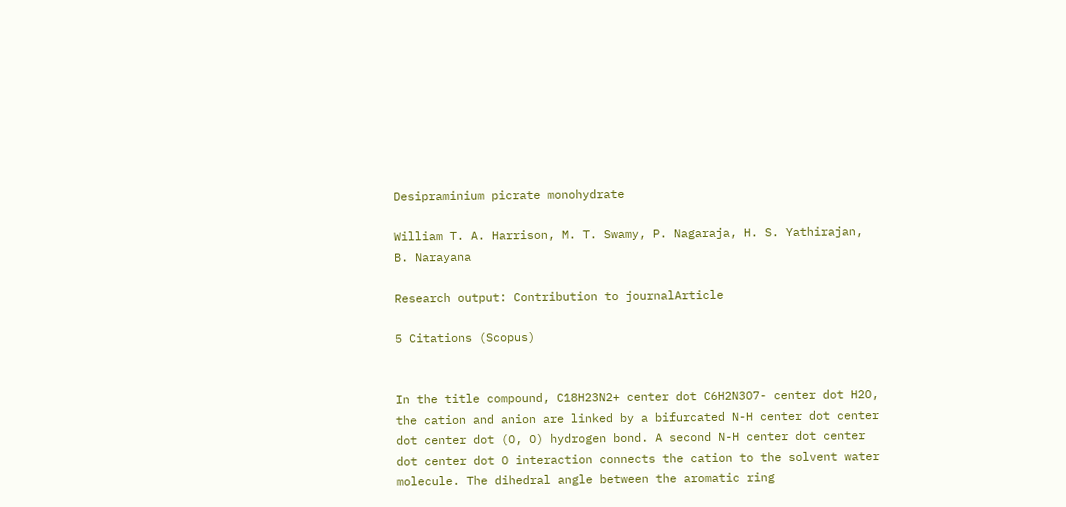Desipraminium picrate monohydrate

William T. A. Harrison, M. T. Swamy, P. Nagaraja, H. S. Yathirajan, B. Narayana

Research output: Contribution to journalArticle

5 Citations (Scopus)


In the title compound, C18H23N2+ center dot C6H2N3O7- center dot H2O, the cation and anion are linked by a bifurcated N-H center dot center dot center dot (O, O) hydrogen bond. A second N-H center dot center dot center dot O interaction connects the cation to the solvent water molecule. The dihedral angle between the aromatic ring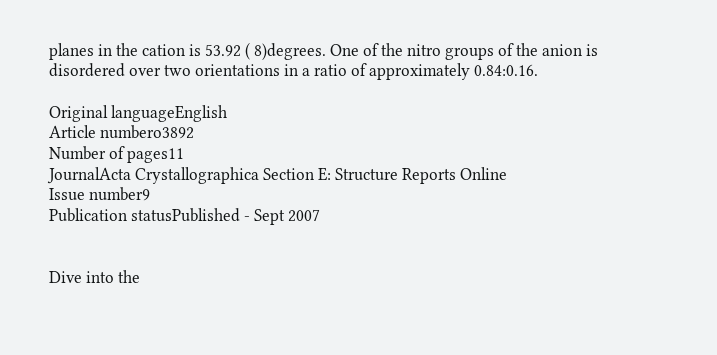planes in the cation is 53.92 ( 8)degrees. One of the nitro groups of the anion is disordered over two orientations in a ratio of approximately 0.84:0.16.

Original languageEnglish
Article numbero3892
Number of pages11
JournalActa Crystallographica Section E: Structure Reports Online
Issue number9
Publication statusPublished - Sept 2007


Dive into the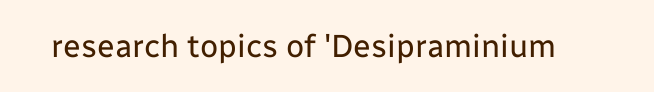research topics of 'Desipraminium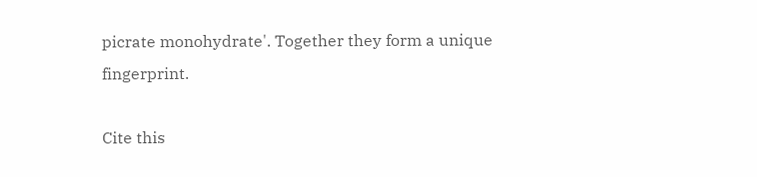picrate monohydrate'. Together they form a unique fingerprint.

Cite this